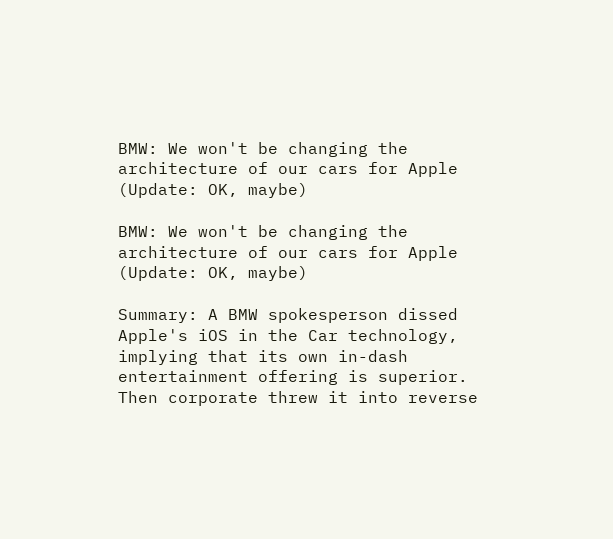BMW: We won't be changing the architecture of our cars for Apple (Update: OK, maybe)

BMW: We won't be changing the architecture of our cars for Apple (Update: OK, maybe)

Summary: A BMW spokesperson dissed Apple's iOS in the Car technology, implying that its own in-dash entertainment offering is superior. Then corporate threw it into reverse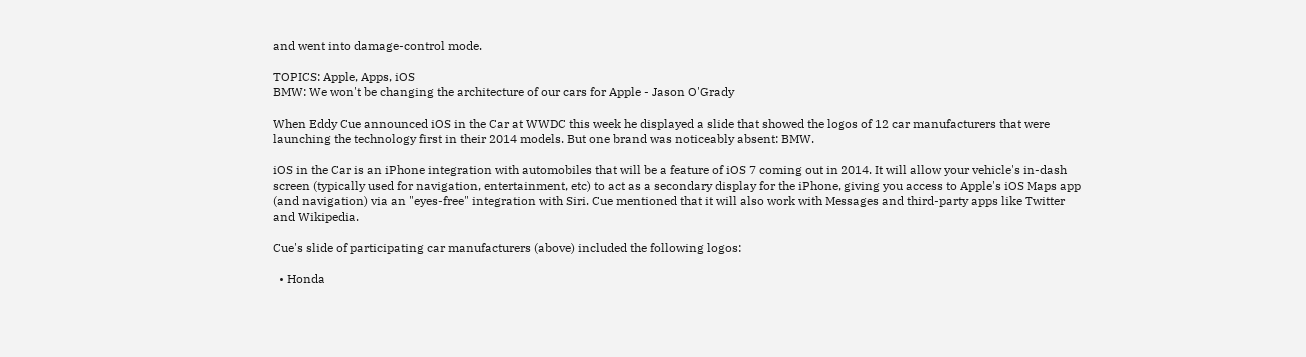and went into damage-control mode.

TOPICS: Apple, Apps, iOS
BMW: We won't be changing the architecture of our cars for Apple - Jason O'Grady

When Eddy Cue announced iOS in the Car at WWDC this week he displayed a slide that showed the logos of 12 car manufacturers that were launching the technology first in their 2014 models. But one brand was noticeably absent: BMW.

iOS in the Car is an iPhone integration with automobiles that will be a feature of iOS 7 coming out in 2014. It will allow your vehicle's in-dash screen (typically used for navigation, entertainment, etc) to act as a secondary display for the iPhone, giving you access to Apple's iOS Maps app (and navigation) via an "eyes-free" integration with Siri. Cue mentioned that it will also work with Messages and third-party apps like Twitter and Wikipedia.

Cue's slide of participating car manufacturers (above) included the following logos:

  • Honda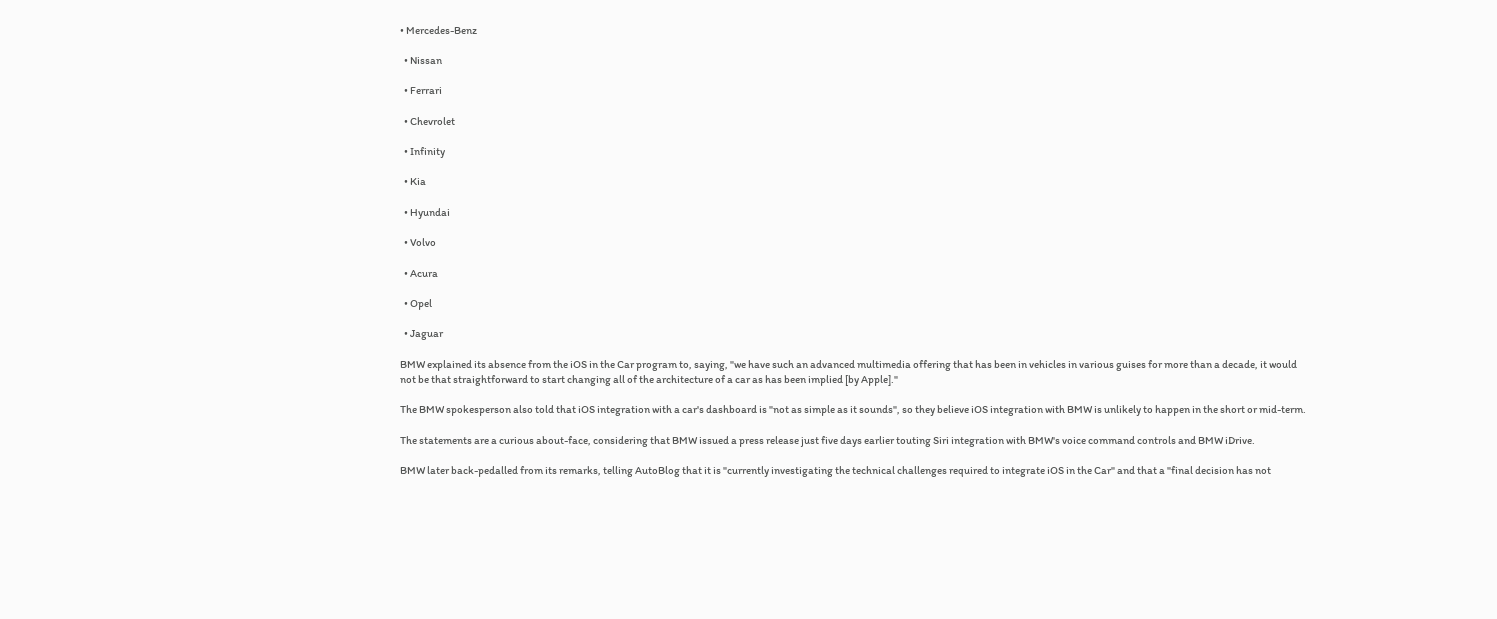• Mercedes-Benz

  • Nissan

  • Ferrari

  • Chevrolet

  • Infinity

  • Kia

  • Hyundai

  • Volvo

  • Acura

  • Opel

  • Jaguar

BMW explained its absence from the iOS in the Car program to, saying, "we have such an advanced multimedia offering that has been in vehicles in various guises for more than a decade, it would not be that straightforward to start changing all of the architecture of a car as has been implied [by Apple]."

The BMW spokesperson also told that iOS integration with a car's dashboard is "not as simple as it sounds", so they believe iOS integration with BMW is unlikely to happen in the short or mid-term.

The statements are a curious about-face, considering that BMW issued a press release just five days earlier touting Siri integration with BMW's voice command controls and BMW iDrive.

BMW later back-pedalled from its remarks, telling AutoBlog that it is "currently investigating the technical challenges required to integrate iOS in the Car" and that a "final decision has not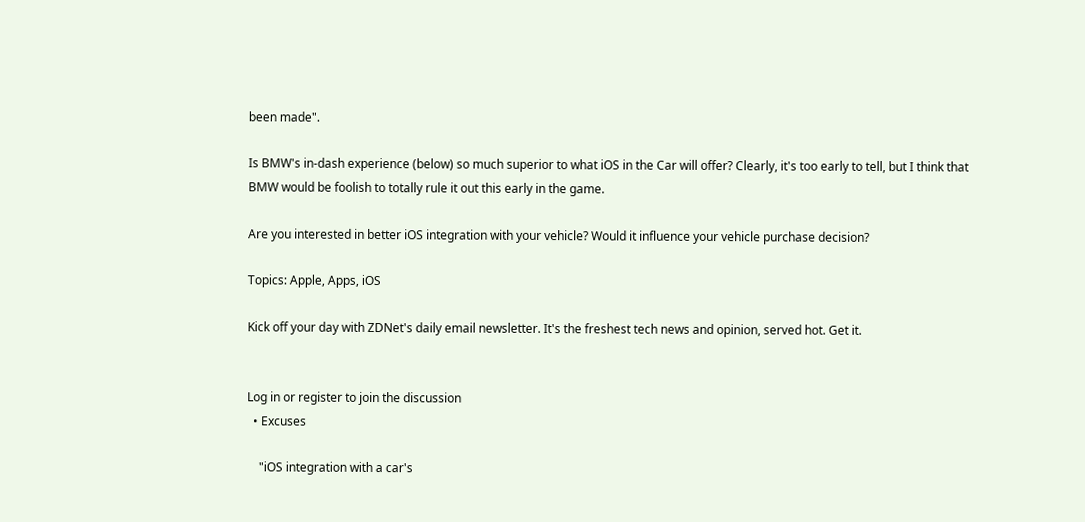been made".

Is BMW's in-dash experience (below) so much superior to what iOS in the Car will offer? Clearly, it's too early to tell, but I think that BMW would be foolish to totally rule it out this early in the game.

Are you interested in better iOS integration with your vehicle? Would it influence your vehicle purchase decision?

Topics: Apple, Apps, iOS

Kick off your day with ZDNet's daily email newsletter. It's the freshest tech news and opinion, served hot. Get it.


Log in or register to join the discussion
  • Excuses

    "iOS integration with a car's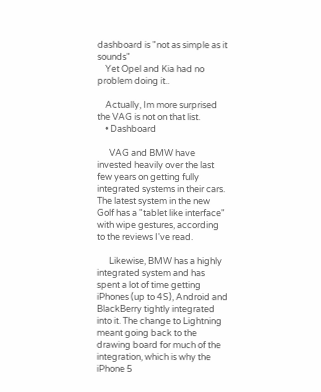dashboard is "not as simple as it sounds"
    Yet Opel and Kia had no problem doing it..

    Actually, Im more surprised the VAG is not on that list.
    • Dashboard

      VAG and BMW have invested heavily over the last few years on getting fully integrated systems in their cars. The latest system in the new Golf has a "tablet like interface" with wipe gestures, according to the reviews I've read.

      Likewise, BMW has a highly integrated system and has spent a lot of time getting iPhones (up to 4S), Android and BlackBerry tightly integrated into it. The change to Lightning meant going back to the drawing board for much of the integration, which is why the iPhone 5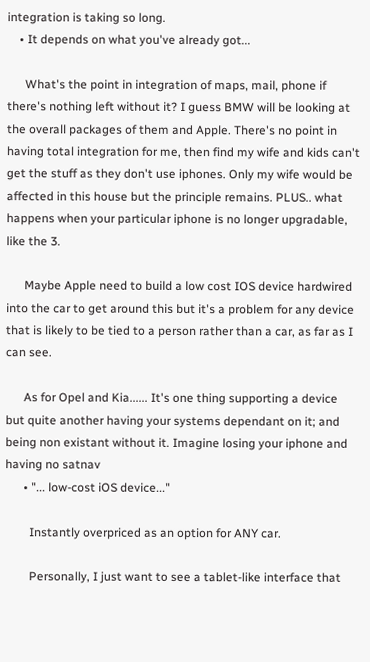integration is taking so long.
    • It depends on what you've already got...

      What's the point in integration of maps, mail, phone if there's nothing left without it? I guess BMW will be looking at the overall packages of them and Apple. There's no point in having total integration for me, then find my wife and kids can't get the stuff as they don't use iphones. Only my wife would be affected in this house but the principle remains. PLUS.. what happens when your particular iphone is no longer upgradable, like the 3.

      Maybe Apple need to build a low cost IOS device hardwired into the car to get around this but it's a problem for any device that is likely to be tied to a person rather than a car, as far as I can see.

      As for Opel and Kia...... It's one thing supporting a device but quite another having your systems dependant on it; and being non existant without it. Imagine losing your iphone and having no satnav
      • "... low-cost iOS device..."

        Instantly overpriced as an option for ANY car.

        Personally, I just want to see a tablet-like interface that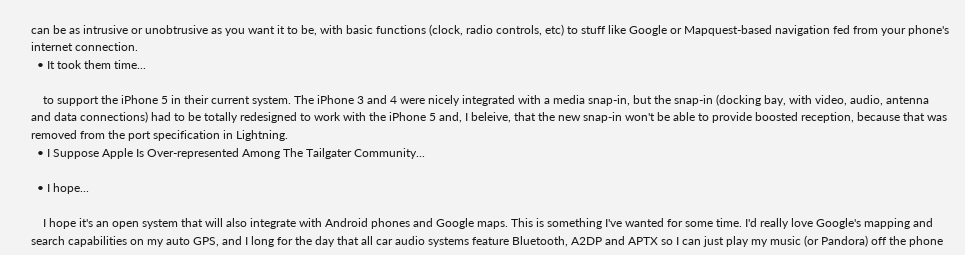can be as intrusive or unobtrusive as you want it to be, with basic functions (clock, radio controls, etc) to stuff like Google or Mapquest-based navigation fed from your phone's internet connection.
  • It took them time...

    to support the iPhone 5 in their current system. The iPhone 3 and 4 were nicely integrated with a media snap-in, but the snap-in (docking bay, with video, audio, antenna and data connections) had to be totally redesigned to work with the iPhone 5 and, I beleive, that the new snap-in won't be able to provide boosted reception, because that was removed from the port specification in Lightning.
  • I Suppose Apple Is Over-represented Among The Tailgater Community...

  • I hope...

    I hope it's an open system that will also integrate with Android phones and Google maps. This is something I've wanted for some time. I'd really love Google's mapping and search capabilities on my auto GPS, and I long for the day that all car audio systems feature Bluetooth, A2DP and APTX so I can just play my music (or Pandora) off the phone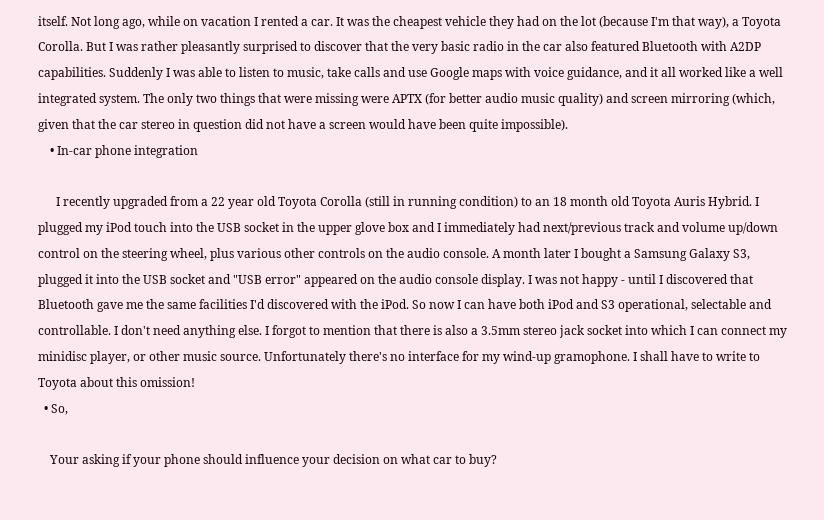itself. Not long ago, while on vacation I rented a car. It was the cheapest vehicle they had on the lot (because I'm that way), a Toyota Corolla. But I was rather pleasantly surprised to discover that the very basic radio in the car also featured Bluetooth with A2DP capabilities. Suddenly I was able to listen to music, take calls and use Google maps with voice guidance, and it all worked like a well integrated system. The only two things that were missing were APTX (for better audio music quality) and screen mirroring (which, given that the car stereo in question did not have a screen would have been quite impossible).
    • In-car phone integration

      I recently upgraded from a 22 year old Toyota Corolla (still in running condition) to an 18 month old Toyota Auris Hybrid. I plugged my iPod touch into the USB socket in the upper glove box and I immediately had next/previous track and volume up/down control on the steering wheel, plus various other controls on the audio console. A month later I bought a Samsung Galaxy S3, plugged it into the USB socket and "USB error" appeared on the audio console display. I was not happy - until I discovered that Bluetooth gave me the same facilities I'd discovered with the iPod. So now I can have both iPod and S3 operational, selectable and controllable. I don't need anything else. I forgot to mention that there is also a 3.5mm stereo jack socket into which I can connect my minidisc player, or other music source. Unfortunately there's no interface for my wind-up gramophone. I shall have to write to Toyota about this omission!
  • So,

    Your asking if your phone should influence your decision on what car to buy?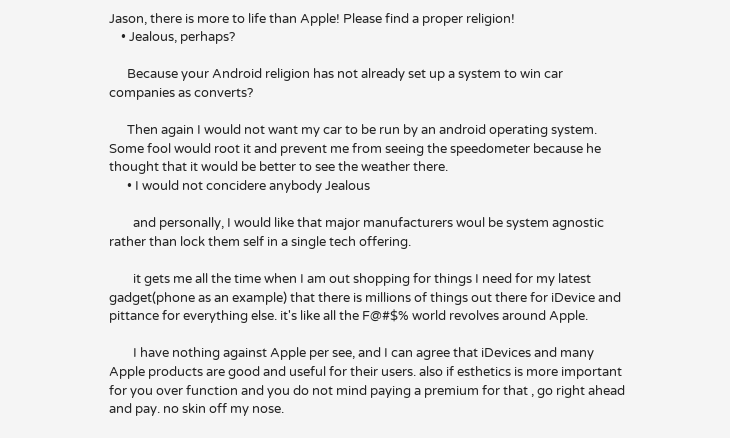Jason, there is more to life than Apple! Please find a proper religion!
    • Jealous, perhaps?

      Because your Android religion has not already set up a system to win car companies as converts?

      Then again I would not want my car to be run by an android operating system. Some fool would root it and prevent me from seeing the speedometer because he thought that it would be better to see the weather there.
      • I would not concidere anybody Jealous

        and personally, I would like that major manufacturers woul be system agnostic rather than lock them self in a single tech offering.

        it gets me all the time when I am out shopping for things I need for my latest gadget(phone as an example) that there is millions of things out there for iDevice and pittance for everything else. it's like all the F@#$% world revolves around Apple.

        I have nothing against Apple per see, and I can agree that iDevices and many Apple products are good and useful for their users. also if esthetics is more important for you over function and you do not mind paying a premium for that , go right ahead and pay. no skin off my nose.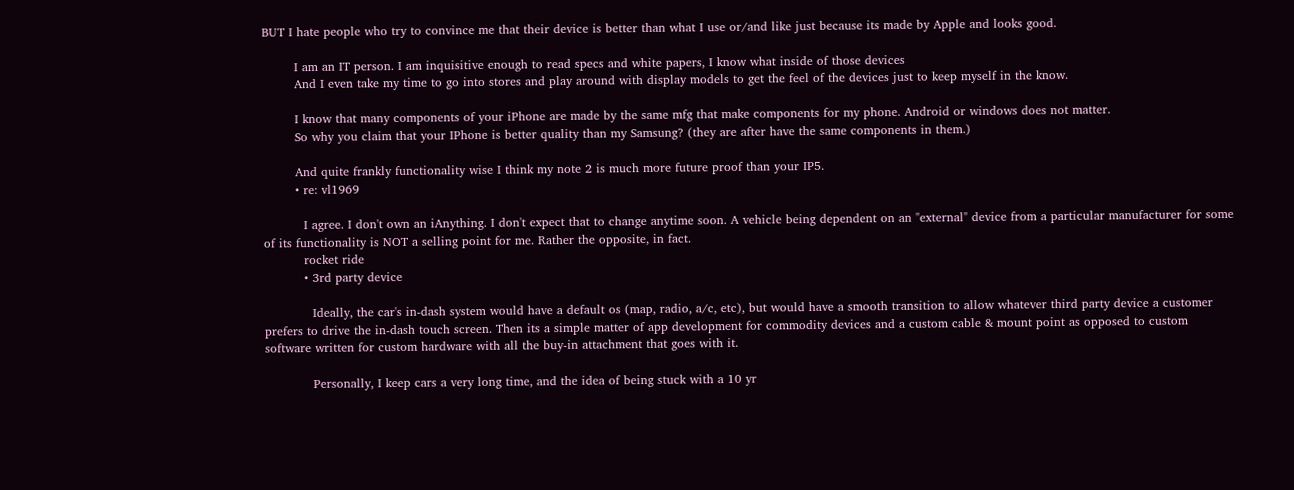BUT I hate people who try to convince me that their device is better than what I use or/and like just because its made by Apple and looks good.

        I am an IT person. I am inquisitive enough to read specs and white papers, I know what inside of those devices
        And I even take my time to go into stores and play around with display models to get the feel of the devices just to keep myself in the know.

        I know that many components of your iPhone are made by the same mfg that make components for my phone. Android or windows does not matter.
        So why you claim that your IPhone is better quality than my Samsung? (they are after have the same components in them.)

        And quite frankly functionality wise I think my note 2 is much more future proof than your IP5.
        • re: vl1969

          I agree. I don't own an iAnything. I don't expect that to change anytime soon. A vehicle being dependent on an "external" device from a particular manufacturer for some of its functionality is NOT a selling point for me. Rather the opposite, in fact.
          rocket ride
          • 3rd party device

            Ideally, the car's in-dash system would have a default os (map, radio, a/c, etc), but would have a smooth transition to allow whatever third party device a customer prefers to drive the in-dash touch screen. Then its a simple matter of app development for commodity devices and a custom cable & mount point as opposed to custom software written for custom hardware with all the buy-in attachment that goes with it.

            Personally, I keep cars a very long time, and the idea of being stuck with a 10 yr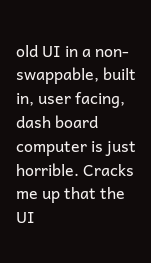old UI in a non-swappable, built in, user facing, dash board computer is just horrible. Cracks me up that the UI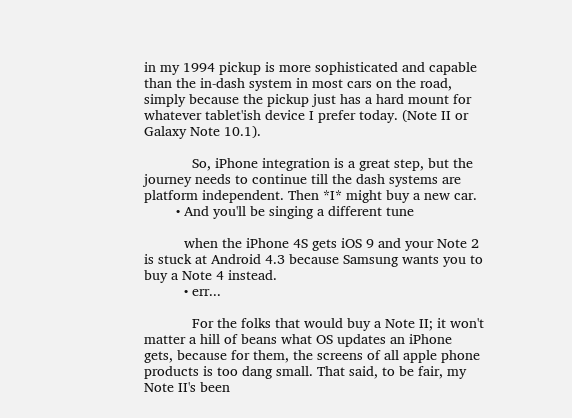in my 1994 pickup is more sophisticated and capable than the in-dash system in most cars on the road, simply because the pickup just has a hard mount for whatever tablet'ish device I prefer today. (Note II or Galaxy Note 10.1).

            So, iPhone integration is a great step, but the journey needs to continue till the dash systems are platform independent. Then *I* might buy a new car.
        • And you'll be singing a different tune

          when the iPhone 4S gets iOS 9 and your Note 2 is stuck at Android 4.3 because Samsung wants you to buy a Note 4 instead.
          • err...

            For the folks that would buy a Note II; it won't matter a hill of beans what OS updates an iPhone gets, because for them, the screens of all apple phone products is too dang small. That said, to be fair, my Note II's been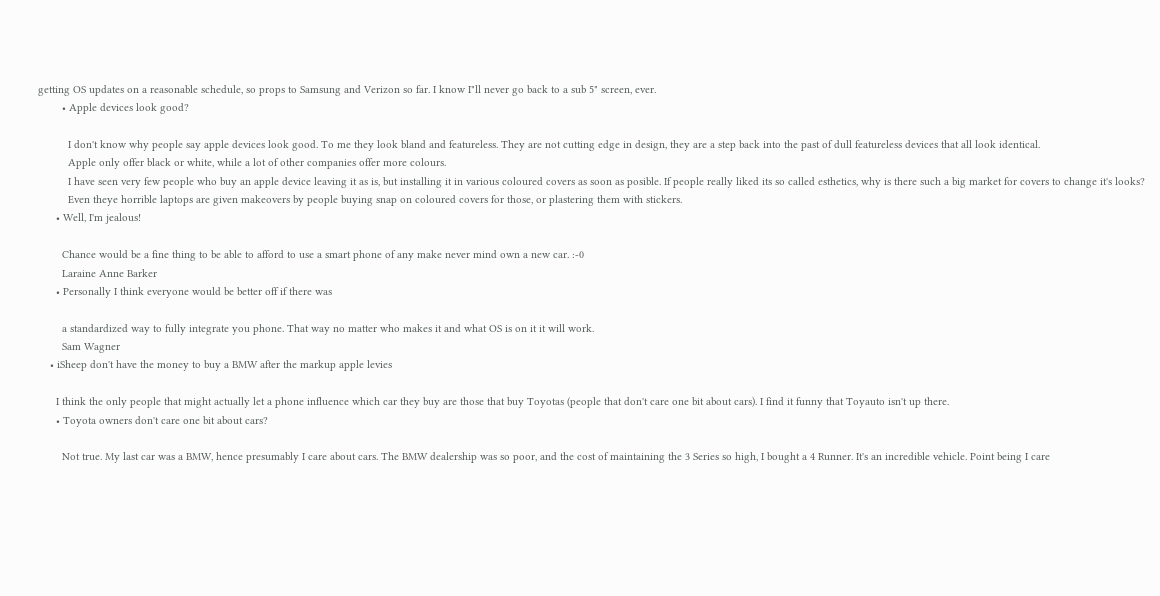getting OS updates on a reasonable schedule, so props to Samsung and Verizon so far. I know I"ll never go back to a sub 5" screen, ever.
        • Apple devices look good?

          I don't know why people say apple devices look good. To me they look bland and featureless. They are not cutting edge in design, they are a step back into the past of dull featureless devices that all look identical.
          Apple only offer black or white, while a lot of other companies offer more colours.
          I have seen very few people who buy an apple device leaving it as is, but installing it in various coloured covers as soon as posible. If people really liked its so called esthetics, why is there such a big market for covers to change it's looks?
          Even theye horrible laptops are given makeovers by people buying snap on coloured covers for those, or plastering them with stickers.
      • Well, I'm jealous!

        Chance would be a fine thing to be able to afford to use a smart phone of any make never mind own a new car. :-0
        Laraine Anne Barker
      • Personally I think everyone would be better off if there was

        a standardized way to fully integrate you phone. That way no matter who makes it and what OS is on it it will work.
        Sam Wagner
    • iSheep don't have the money to buy a BMW after the markup apple levies

      I think the only people that might actually let a phone influence which car they buy are those that buy Toyotas (people that don't care one bit about cars). I find it funny that Toyauto isn't up there.
      • Toyota owners don't care one bit about cars?

        Not true. My last car was a BMW, hence presumably I care about cars. The BMW dealership was so poor, and the cost of maintaining the 3 Series so high, I bought a 4 Runner. It's an incredible vehicle. Point being I care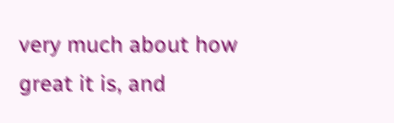very much about how great it is, and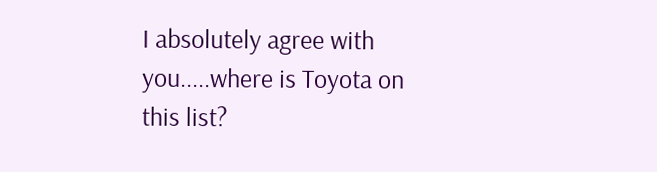I absolutely agree with you.....where is Toyota on this list?